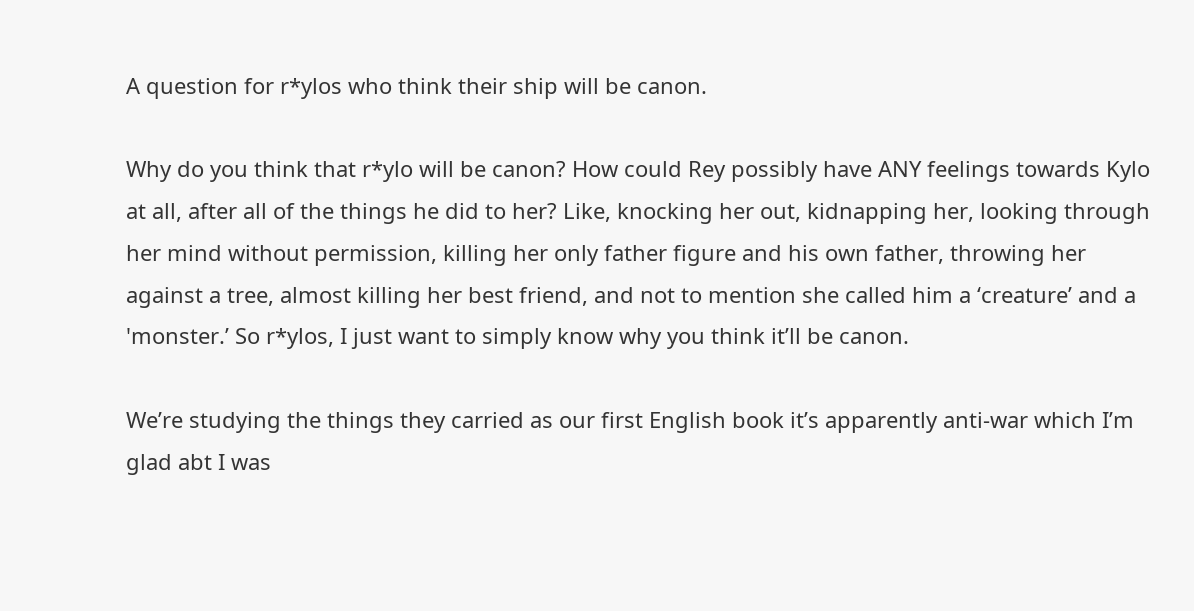A question for r*ylos who think their ship will be canon.

Why do you think that r*ylo will be canon? How could Rey possibly have ANY feelings towards Kylo at all, after all of the things he did to her? Like, knocking her out, kidnapping her, looking through her mind without permission, killing her only father figure and his own father, throwing her against a tree, almost killing her best friend, and not to mention she called him a ‘creature’ and a 'monster.’ So r*ylos, I just want to simply know why you think it’ll be canon.

We’re studying the things they carried as our first English book it’s apparently anti-war which I’m glad abt I was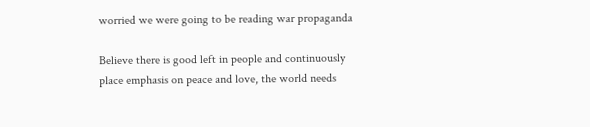worried we were going to be reading war propaganda

Believe there is good left in people and continuously place emphasis on peace and love, the world needs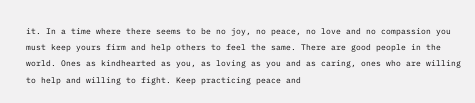it. In a time where there seems to be no joy, no peace, no love and no compassion you must keep yours firm and help others to feel the same. There are good people in the world. Ones as kindhearted as you, as loving as you and as caring, ones who are willing to help and willing to fight. Keep practicing peace and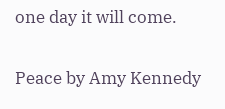one day it will come.

Peace by Amy Kennedy